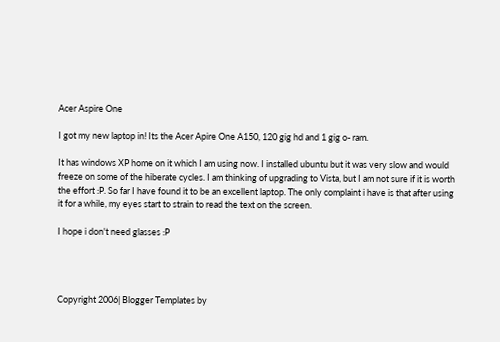Acer Aspire One

I got my new laptop in! Its the Acer Apire One A150, 120 gig hd and 1 gig o- ram.

It has windows XP home on it which I am using now. I installed ubuntu but it was very slow and would freeze on some of the hiberate cycles. I am thinking of upgrading to Vista, but I am not sure if it is worth the effort :P. So far I have found it to be an excellent laptop. The only complaint i have is that after using it for a while, my eyes start to strain to read the text on the screen.

I hope i don't need glasses :P




Copyright 2006| Blogger Templates by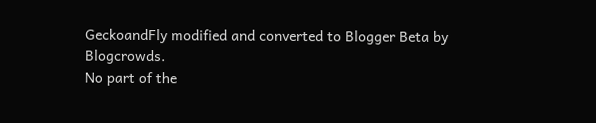GeckoandFly modified and converted to Blogger Beta by Blogcrowds.
No part of the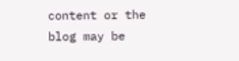content or the blog may be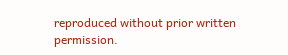reproduced without prior written permission.